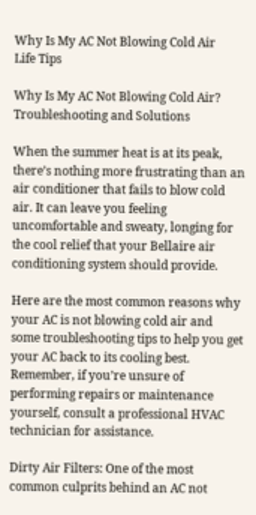Why Is My AC Not Blowing Cold Air
Life Tips

Why Is My AC Not Blowing Cold Air? Troubleshooting and Solutions

When the summer heat is at its peak, there’s nothing more frustrating than an air conditioner that fails to blow cold air. It can leave you feeling uncomfortable and sweaty, longing for the cool relief that your Bellaire air conditioning system should provide.

Here are the most common reasons why your AC is not blowing cold air and some troubleshooting tips to help you get your AC back to its cooling best. Remember, if you’re unsure of performing repairs or maintenance yourself, consult a professional HVAC technician for assistance.

Dirty Air Filters: One of the most common culprits behind an AC not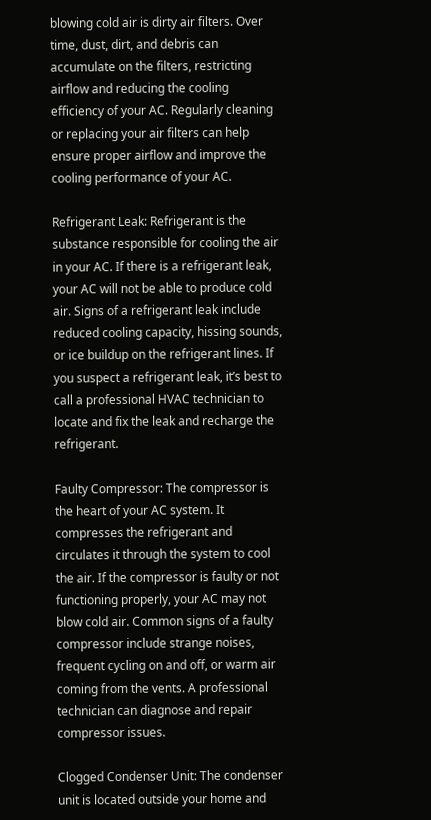blowing cold air is dirty air filters. Over time, dust, dirt, and debris can accumulate on the filters, restricting airflow and reducing the cooling efficiency of your AC. Regularly cleaning or replacing your air filters can help ensure proper airflow and improve the cooling performance of your AC.

Refrigerant Leak: Refrigerant is the substance responsible for cooling the air in your AC. If there is a refrigerant leak, your AC will not be able to produce cold air. Signs of a refrigerant leak include reduced cooling capacity, hissing sounds, or ice buildup on the refrigerant lines. If you suspect a refrigerant leak, it’s best to call a professional HVAC technician to locate and fix the leak and recharge the refrigerant.

Faulty Compressor: The compressor is the heart of your AC system. It compresses the refrigerant and circulates it through the system to cool the air. If the compressor is faulty or not functioning properly, your AC may not blow cold air. Common signs of a faulty compressor include strange noises, frequent cycling on and off, or warm air coming from the vents. A professional technician can diagnose and repair compressor issues.

Clogged Condenser Unit: The condenser unit is located outside your home and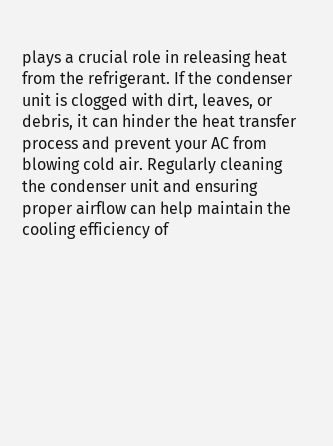plays a crucial role in releasing heat from the refrigerant. If the condenser unit is clogged with dirt, leaves, or debris, it can hinder the heat transfer process and prevent your AC from blowing cold air. Regularly cleaning the condenser unit and ensuring proper airflow can help maintain the cooling efficiency of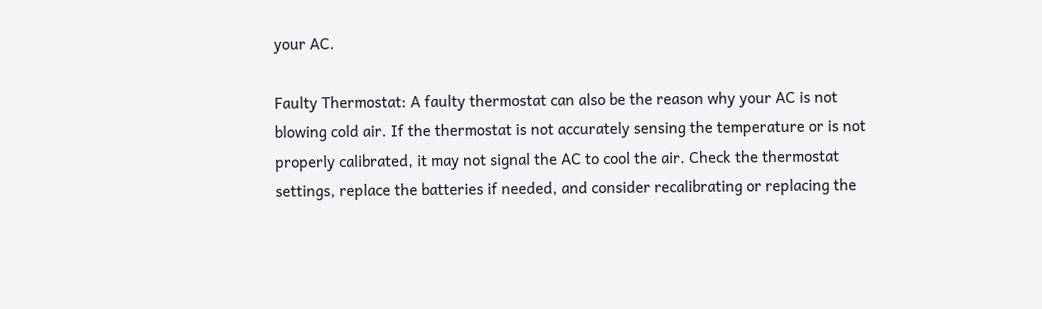your AC.

Faulty Thermostat: A faulty thermostat can also be the reason why your AC is not blowing cold air. If the thermostat is not accurately sensing the temperature or is not properly calibrated, it may not signal the AC to cool the air. Check the thermostat settings, replace the batteries if needed, and consider recalibrating or replacing the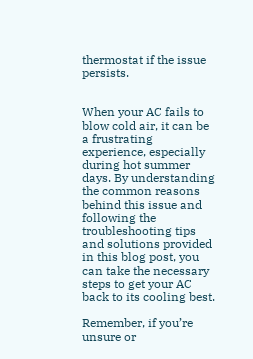thermostat if the issue persists.


When your AC fails to blow cold air, it can be a frustrating experience, especially during hot summer days. By understanding the common reasons behind this issue and following the troubleshooting tips and solutions provided in this blog post, you can take the necessary steps to get your AC back to its cooling best.

Remember, if you’re unsure or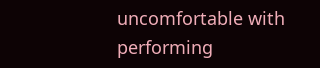uncomfortable with performing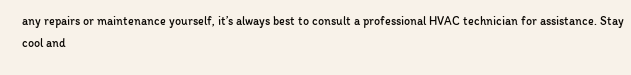any repairs or maintenance yourself, it’s always best to consult a professional HVAC technician for assistance. Stay cool and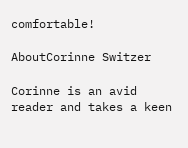comfortable!

AboutCorinne Switzer

Corinne is an avid reader and takes a keen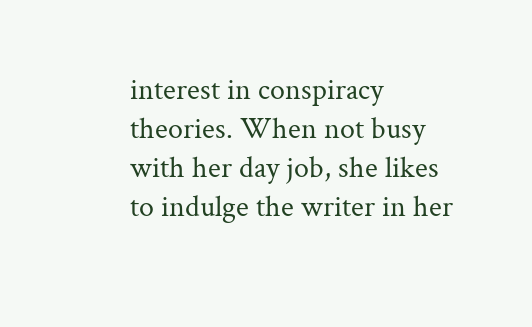interest in conspiracy theories. When not busy with her day job, she likes to indulge the writer in her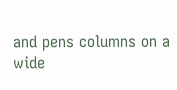and pens columns on a wide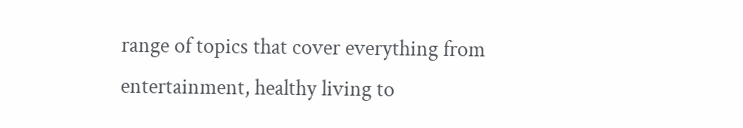range of topics that cover everything from entertainment, healthy living to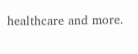healthcare and more.